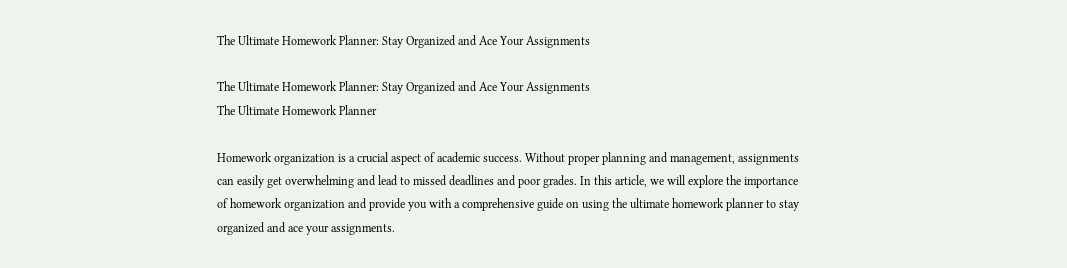The Ultimate Homework Planner: Stay Organized and Ace Your Assignments

The Ultimate Homework Planner: Stay Organized and Ace Your Assignments
The Ultimate Homework Planner

Homework organization is a crucial aspect of academic success. Without proper planning and management, assignments can easily get overwhelming and lead to missed deadlines and poor grades. In this article, we will explore the importance of homework organization and provide you with a comprehensive guide on using the ultimate homework planner to stay organized and ace your assignments.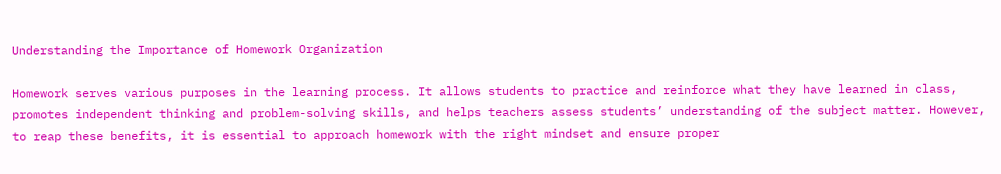Understanding the Importance of Homework Organization

Homework serves various purposes in the learning process. It allows students to practice and reinforce what they have learned in class, promotes independent thinking and problem-solving skills, and helps teachers assess students’ understanding of the subject matter. However, to reap these benefits, it is essential to approach homework with the right mindset and ensure proper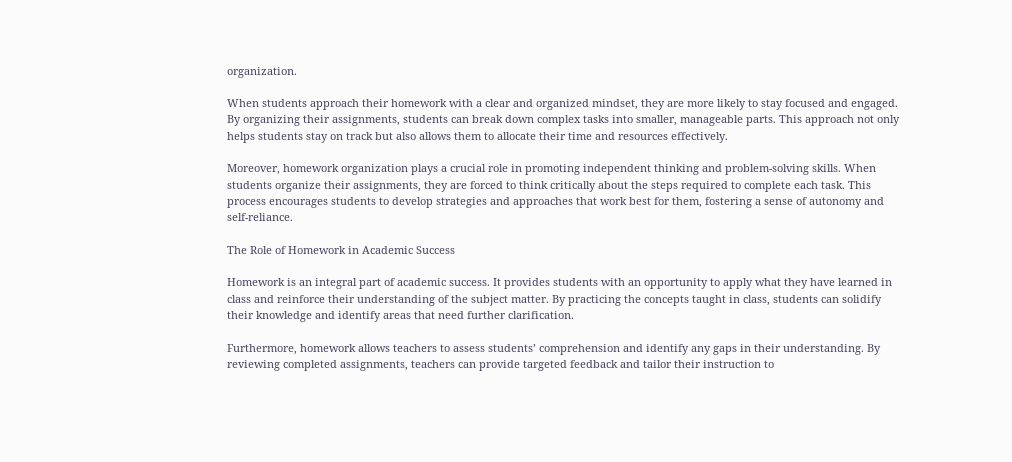organization.

When students approach their homework with a clear and organized mindset, they are more likely to stay focused and engaged. By organizing their assignments, students can break down complex tasks into smaller, manageable parts. This approach not only helps students stay on track but also allows them to allocate their time and resources effectively.

Moreover, homework organization plays a crucial role in promoting independent thinking and problem-solving skills. When students organize their assignments, they are forced to think critically about the steps required to complete each task. This process encourages students to develop strategies and approaches that work best for them, fostering a sense of autonomy and self-reliance.

The Role of Homework in Academic Success

Homework is an integral part of academic success. It provides students with an opportunity to apply what they have learned in class and reinforce their understanding of the subject matter. By practicing the concepts taught in class, students can solidify their knowledge and identify areas that need further clarification.

Furthermore, homework allows teachers to assess students’ comprehension and identify any gaps in their understanding. By reviewing completed assignments, teachers can provide targeted feedback and tailor their instruction to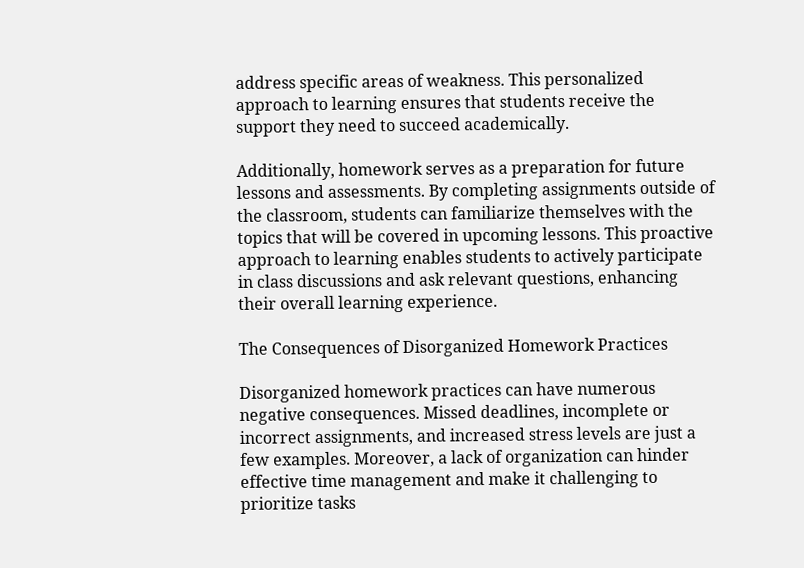address specific areas of weakness. This personalized approach to learning ensures that students receive the support they need to succeed academically.

Additionally, homework serves as a preparation for future lessons and assessments. By completing assignments outside of the classroom, students can familiarize themselves with the topics that will be covered in upcoming lessons. This proactive approach to learning enables students to actively participate in class discussions and ask relevant questions, enhancing their overall learning experience.

The Consequences of Disorganized Homework Practices

Disorganized homework practices can have numerous negative consequences. Missed deadlines, incomplete or incorrect assignments, and increased stress levels are just a few examples. Moreover, a lack of organization can hinder effective time management and make it challenging to prioritize tasks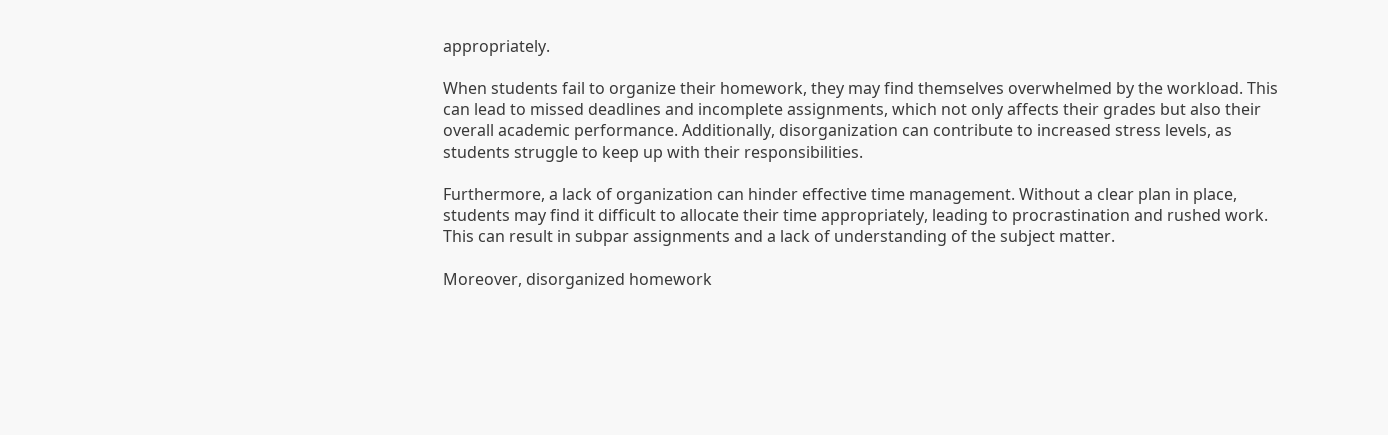appropriately.

When students fail to organize their homework, they may find themselves overwhelmed by the workload. This can lead to missed deadlines and incomplete assignments, which not only affects their grades but also their overall academic performance. Additionally, disorganization can contribute to increased stress levels, as students struggle to keep up with their responsibilities.

Furthermore, a lack of organization can hinder effective time management. Without a clear plan in place, students may find it difficult to allocate their time appropriately, leading to procrastination and rushed work. This can result in subpar assignments and a lack of understanding of the subject matter.

Moreover, disorganized homework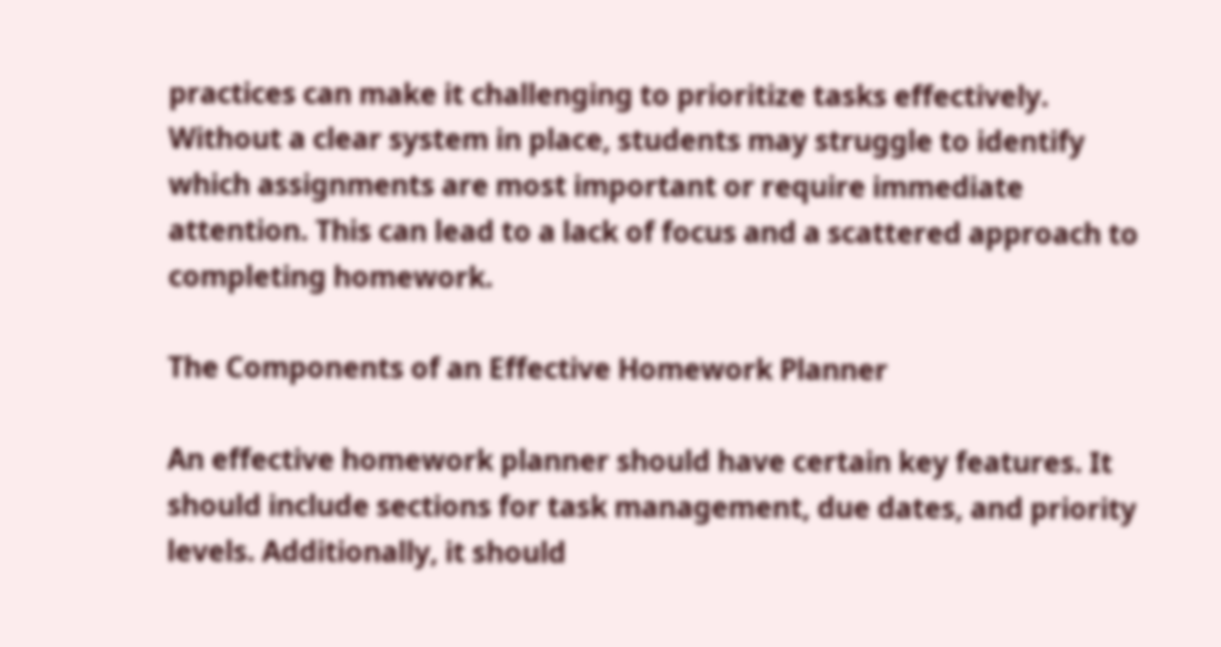practices can make it challenging to prioritize tasks effectively. Without a clear system in place, students may struggle to identify which assignments are most important or require immediate attention. This can lead to a lack of focus and a scattered approach to completing homework.

The Components of an Effective Homework Planner

An effective homework planner should have certain key features. It should include sections for task management, due dates, and priority levels. Additionally, it should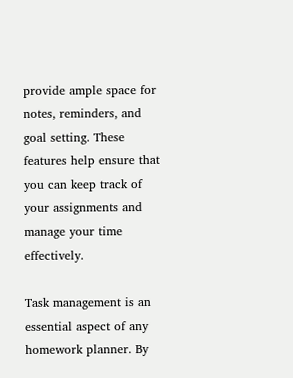provide ample space for notes, reminders, and goal setting. These features help ensure that you can keep track of your assignments and manage your time effectively.

Task management is an essential aspect of any homework planner. By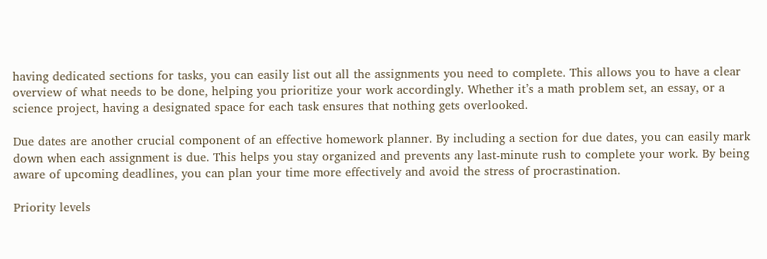having dedicated sections for tasks, you can easily list out all the assignments you need to complete. This allows you to have a clear overview of what needs to be done, helping you prioritize your work accordingly. Whether it’s a math problem set, an essay, or a science project, having a designated space for each task ensures that nothing gets overlooked.

Due dates are another crucial component of an effective homework planner. By including a section for due dates, you can easily mark down when each assignment is due. This helps you stay organized and prevents any last-minute rush to complete your work. By being aware of upcoming deadlines, you can plan your time more effectively and avoid the stress of procrastination.

Priority levels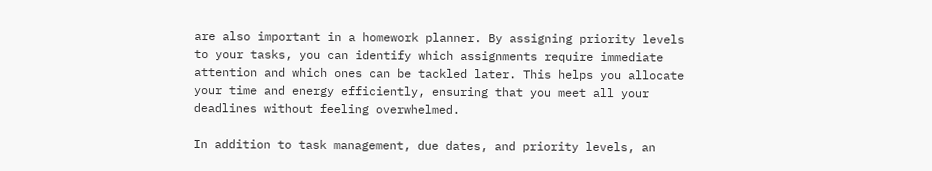are also important in a homework planner. By assigning priority levels to your tasks, you can identify which assignments require immediate attention and which ones can be tackled later. This helps you allocate your time and energy efficiently, ensuring that you meet all your deadlines without feeling overwhelmed.

In addition to task management, due dates, and priority levels, an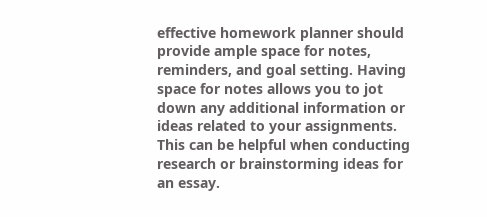effective homework planner should provide ample space for notes, reminders, and goal setting. Having space for notes allows you to jot down any additional information or ideas related to your assignments. This can be helpful when conducting research or brainstorming ideas for an essay.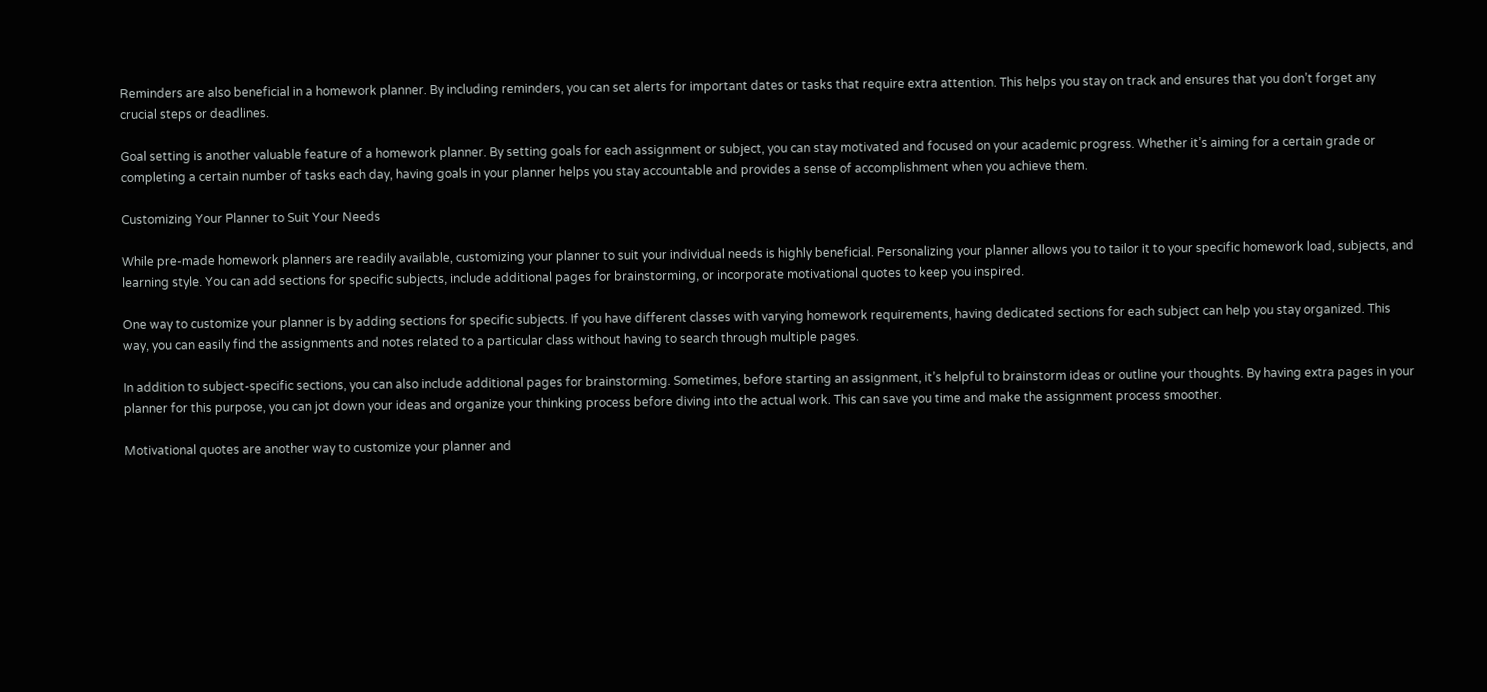Reminders are also beneficial in a homework planner. By including reminders, you can set alerts for important dates or tasks that require extra attention. This helps you stay on track and ensures that you don’t forget any crucial steps or deadlines.

Goal setting is another valuable feature of a homework planner. By setting goals for each assignment or subject, you can stay motivated and focused on your academic progress. Whether it’s aiming for a certain grade or completing a certain number of tasks each day, having goals in your planner helps you stay accountable and provides a sense of accomplishment when you achieve them.

Customizing Your Planner to Suit Your Needs

While pre-made homework planners are readily available, customizing your planner to suit your individual needs is highly beneficial. Personalizing your planner allows you to tailor it to your specific homework load, subjects, and learning style. You can add sections for specific subjects, include additional pages for brainstorming, or incorporate motivational quotes to keep you inspired.

One way to customize your planner is by adding sections for specific subjects. If you have different classes with varying homework requirements, having dedicated sections for each subject can help you stay organized. This way, you can easily find the assignments and notes related to a particular class without having to search through multiple pages.

In addition to subject-specific sections, you can also include additional pages for brainstorming. Sometimes, before starting an assignment, it’s helpful to brainstorm ideas or outline your thoughts. By having extra pages in your planner for this purpose, you can jot down your ideas and organize your thinking process before diving into the actual work. This can save you time and make the assignment process smoother.

Motivational quotes are another way to customize your planner and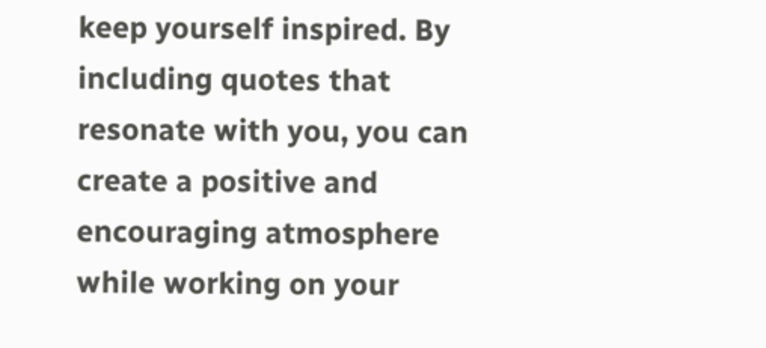keep yourself inspired. By including quotes that resonate with you, you can create a positive and encouraging atmosphere while working on your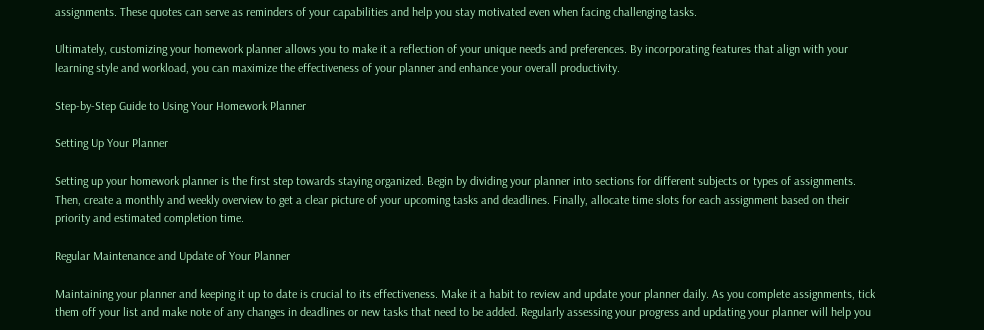assignments. These quotes can serve as reminders of your capabilities and help you stay motivated even when facing challenging tasks.

Ultimately, customizing your homework planner allows you to make it a reflection of your unique needs and preferences. By incorporating features that align with your learning style and workload, you can maximize the effectiveness of your planner and enhance your overall productivity.

Step-by-Step Guide to Using Your Homework Planner

Setting Up Your Planner

Setting up your homework planner is the first step towards staying organized. Begin by dividing your planner into sections for different subjects or types of assignments. Then, create a monthly and weekly overview to get a clear picture of your upcoming tasks and deadlines. Finally, allocate time slots for each assignment based on their priority and estimated completion time.

Regular Maintenance and Update of Your Planner

Maintaining your planner and keeping it up to date is crucial to its effectiveness. Make it a habit to review and update your planner daily. As you complete assignments, tick them off your list and make note of any changes in deadlines or new tasks that need to be added. Regularly assessing your progress and updating your planner will help you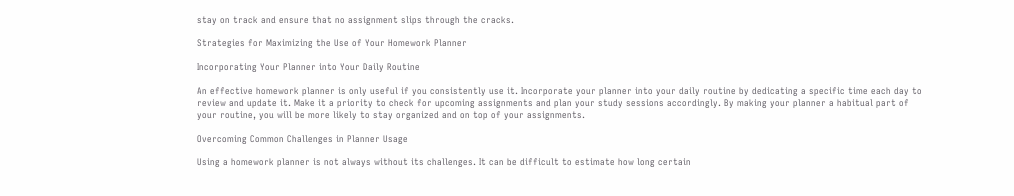stay on track and ensure that no assignment slips through the cracks.

Strategies for Maximizing the Use of Your Homework Planner

Incorporating Your Planner into Your Daily Routine

An effective homework planner is only useful if you consistently use it. Incorporate your planner into your daily routine by dedicating a specific time each day to review and update it. Make it a priority to check for upcoming assignments and plan your study sessions accordingly. By making your planner a habitual part of your routine, you will be more likely to stay organized and on top of your assignments.

Overcoming Common Challenges in Planner Usage

Using a homework planner is not always without its challenges. It can be difficult to estimate how long certain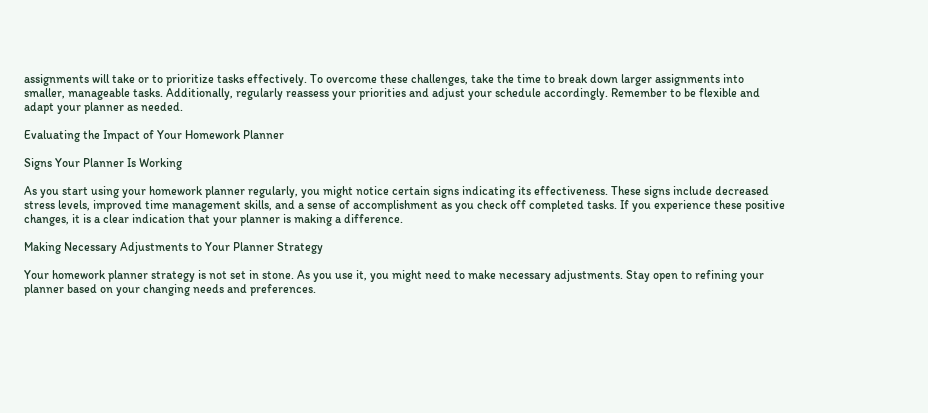assignments will take or to prioritize tasks effectively. To overcome these challenges, take the time to break down larger assignments into smaller, manageable tasks. Additionally, regularly reassess your priorities and adjust your schedule accordingly. Remember to be flexible and adapt your planner as needed.

Evaluating the Impact of Your Homework Planner

Signs Your Planner Is Working

As you start using your homework planner regularly, you might notice certain signs indicating its effectiveness. These signs include decreased stress levels, improved time management skills, and a sense of accomplishment as you check off completed tasks. If you experience these positive changes, it is a clear indication that your planner is making a difference.

Making Necessary Adjustments to Your Planner Strategy

Your homework planner strategy is not set in stone. As you use it, you might need to make necessary adjustments. Stay open to refining your planner based on your changing needs and preferences.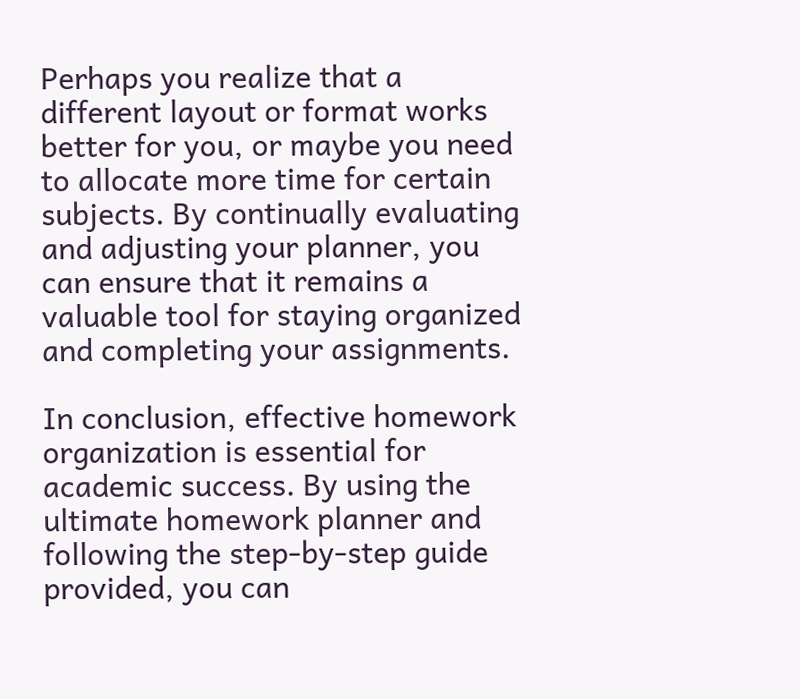Perhaps you realize that a different layout or format works better for you, or maybe you need to allocate more time for certain subjects. By continually evaluating and adjusting your planner, you can ensure that it remains a valuable tool for staying organized and completing your assignments.

In conclusion, effective homework organization is essential for academic success. By using the ultimate homework planner and following the step-by-step guide provided, you can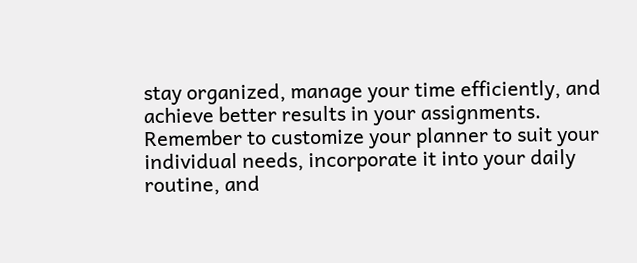stay organized, manage your time efficiently, and achieve better results in your assignments. Remember to customize your planner to suit your individual needs, incorporate it into your daily routine, and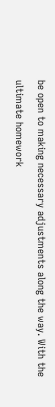be open to making necessary adjustments along the way. With the ultimate homework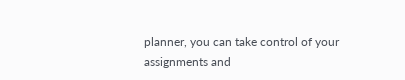planner, you can take control of your assignments and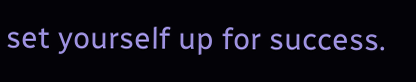set yourself up for success.